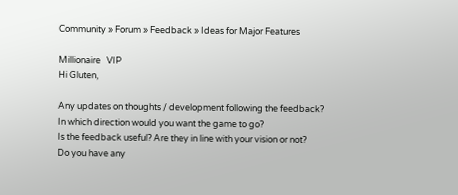Community » Forum » Feedback » Ideas for Major Features

Millionaire   VIP
Hi Gluten,

Any updates on thoughts / development following the feedback?
In which direction would you want the game to go?
Is the feedback useful? Are they in line with your vision or not?
Do you have any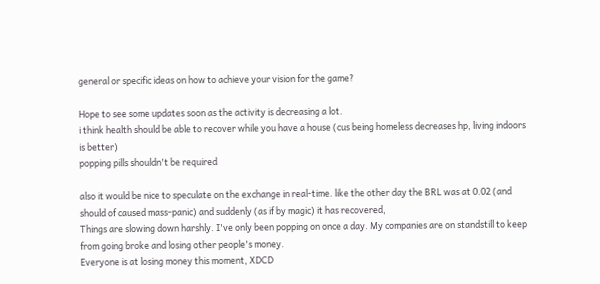general or specific ideas on how to achieve your vision for the game?

Hope to see some updates soon as the activity is decreasing a lot.
i think health should be able to recover while you have a house (cus being homeless decreases hp, living indoors is better)
popping pills shouldn't be required

also it would be nice to speculate on the exchange in real-time. like the other day the BRL was at 0.02 (and should of caused mass-panic) and suddenly (as if by magic) it has recovered,
Things are slowing down harshly. I've only been popping on once a day. My companies are on standstill to keep from going broke and losing other people's money.
Everyone is at losing money this moment, XDCD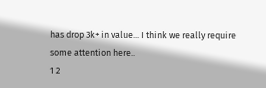has drop 3k+ in value... I think we really require some attention here..
1 2